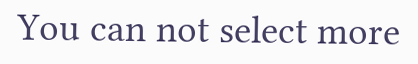You can not select more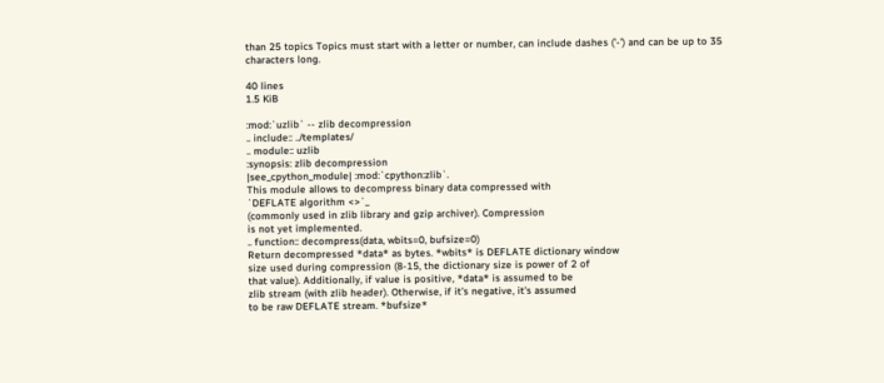than 25 topics Topics must start with a letter or number, can include dashes ('-') and can be up to 35 characters long.

40 lines
1.5 KiB

:mod:`uzlib` -- zlib decompression
.. include:: ../templates/
.. module:: uzlib
:synopsis: zlib decompression
|see_cpython_module| :mod:`cpython:zlib`.
This module allows to decompress binary data compressed with
`DEFLATE algorithm <>`_
(commonly used in zlib library and gzip archiver). Compression
is not yet implemented.
.. function:: decompress(data, wbits=0, bufsize=0)
Return decompressed *data* as bytes. *wbits* is DEFLATE dictionary window
size used during compression (8-15, the dictionary size is power of 2 of
that value). Additionally, if value is positive, *data* is assumed to be
zlib stream (with zlib header). Otherwise, if it's negative, it's assumed
to be raw DEFLATE stream. *bufsize*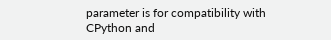parameter is for compatibility with
CPython and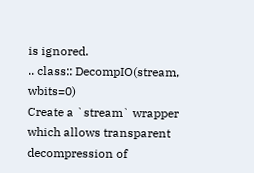is ignored.
.. class:: DecompIO(stream, wbits=0)
Create a `stream` wrapper which allows transparent decompression of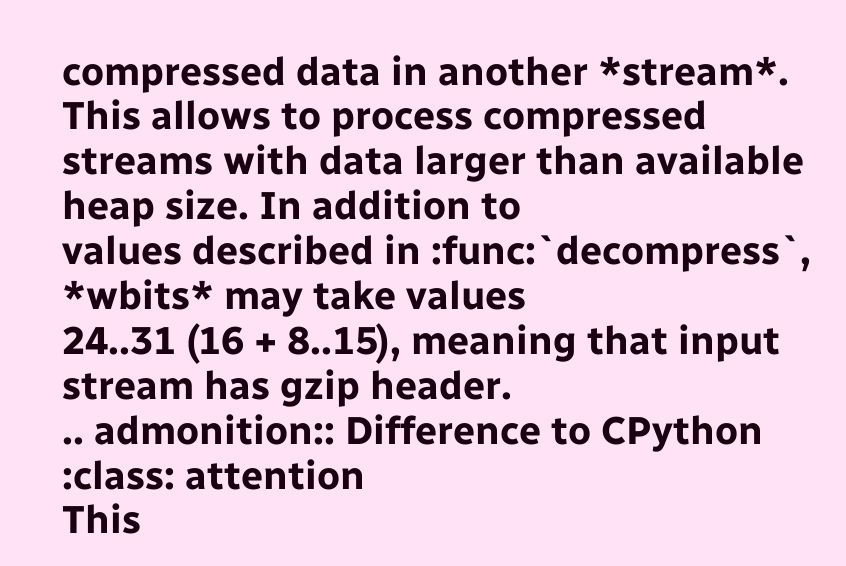compressed data in another *stream*. This allows to process compressed
streams with data larger than available heap size. In addition to
values described in :func:`decompress`, *wbits* may take values
24..31 (16 + 8..15), meaning that input stream has gzip header.
.. admonition:: Difference to CPython
:class: attention
This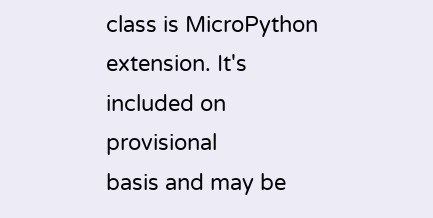class is MicroPython extension. It's included on provisional
basis and may be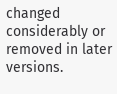changed considerably or removed in later versions.